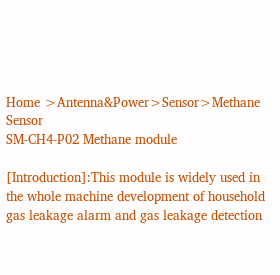Home >Antenna&Power>Sensor>Methane Sensor
SM-CH4-P02 Methane module

[Introduction]:This module is widely used in the whole machine development of household gas leakage alarm and gas leakage detection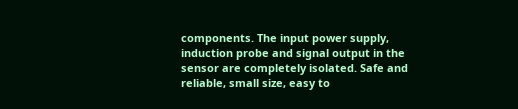components. The input power supply, induction probe and signal output in the sensor are completely isolated. Safe and reliable, small size, easy to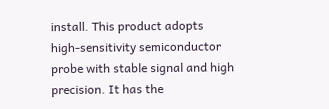install. This product adopts high-sensitivity semiconductor probe with stable signal and high precision. It has the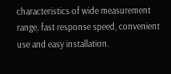characteristics of wide measurement range, fast response speed, convenient use and easy installation.